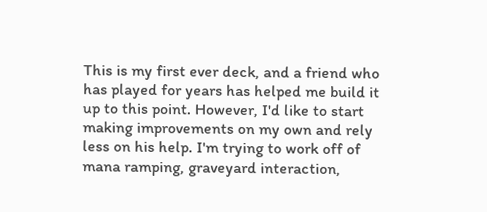This is my first ever deck, and a friend who has played for years has helped me build it up to this point. However, I'd like to start making improvements on my own and rely less on his help. I'm trying to work off of mana ramping, graveyard interaction,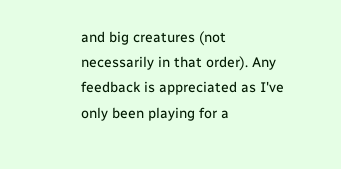and big creatures (not necessarily in that order). Any feedback is appreciated as I've only been playing for a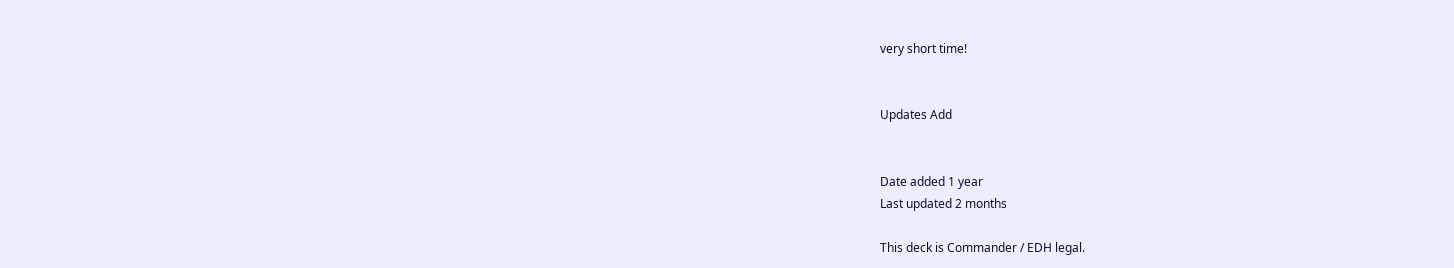very short time!


Updates Add


Date added 1 year
Last updated 2 months

This deck is Commander / EDH legal.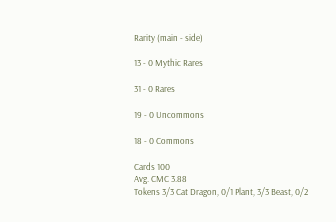Rarity (main - side)

13 - 0 Mythic Rares

31 - 0 Rares

19 - 0 Uncommons

18 - 0 Commons

Cards 100
Avg. CMC 3.88
Tokens 3/3 Cat Dragon, 0/1 Plant, 3/3 Beast, 0/2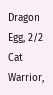Dragon Egg, 2/2 Cat Warrior,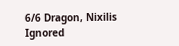6/6 Dragon, Nixilis
Ignored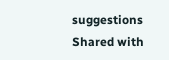suggestions
Shared with